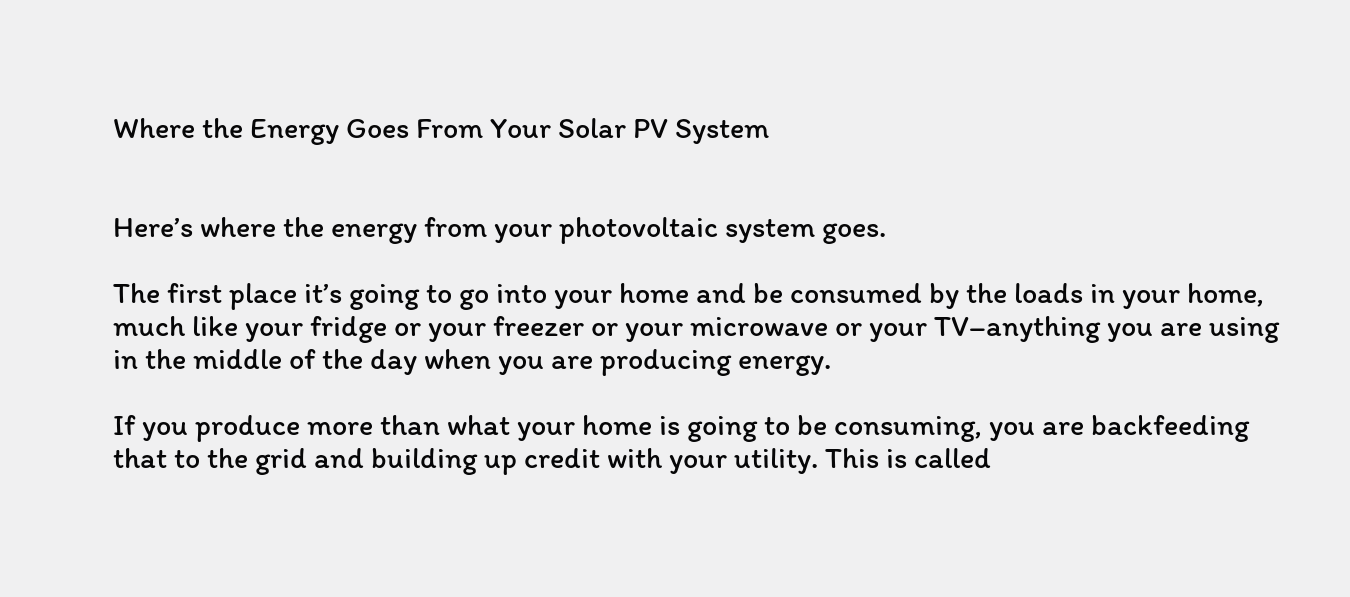Where the Energy Goes From Your Solar PV System


Here’s where the energy from your photovoltaic system goes.

The first place it’s going to go into your home and be consumed by the loads in your home, much like your fridge or your freezer or your microwave or your TV–anything you are using in the middle of the day when you are producing energy.

If you produce more than what your home is going to be consuming, you are backfeeding that to the grid and building up credit with your utility. This is called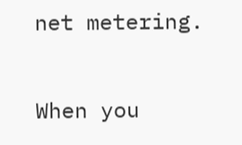net metering.

When you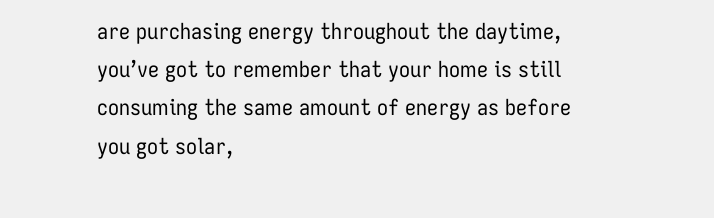are purchasing energy throughout the daytime, you’ve got to remember that your home is still consuming the same amount of energy as before you got solar,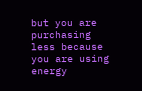but you are purchasing less because you are using energy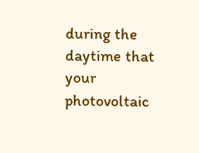during the daytime that your photovoltaic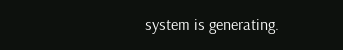system is generating.